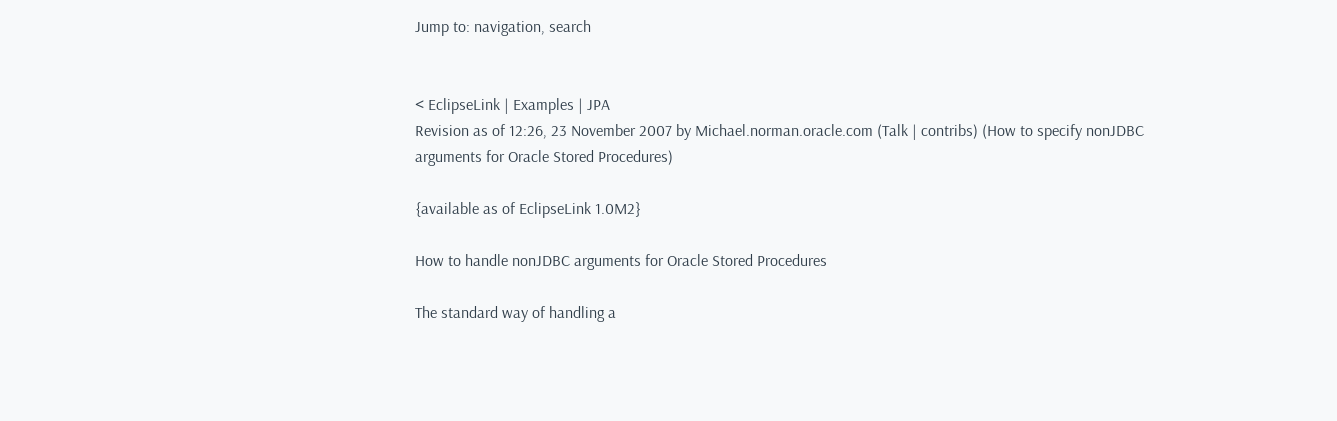Jump to: navigation, search


< EclipseLink | Examples | JPA
Revision as of 12:26, 23 November 2007 by Michael.norman.oracle.com (Talk | contribs) (How to specify nonJDBC arguments for Oracle Stored Procedures)

{available as of EclipseLink 1.0M2}

How to handle nonJDBC arguments for Oracle Stored Procedures

The standard way of handling a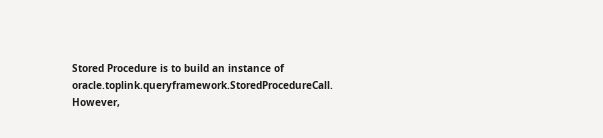Stored Procedure is to build an instance of oracle.toplink.queryframework.StoredProcedureCall. However,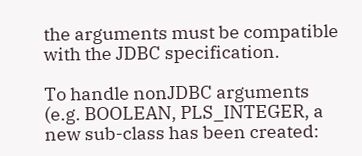the arguments must be compatible with the JDBC specification.

To handle nonJDBC arguments (e.g. BOOLEAN, PLS_INTEGER, a new sub-class has been created: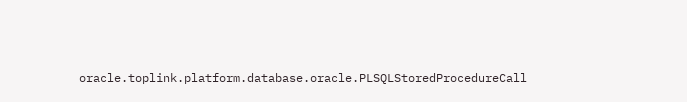oracle.toplink.platform.database.oracle.PLSQLStoredProcedureCall